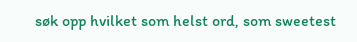søk opp hvilket som helst ord, som sweetest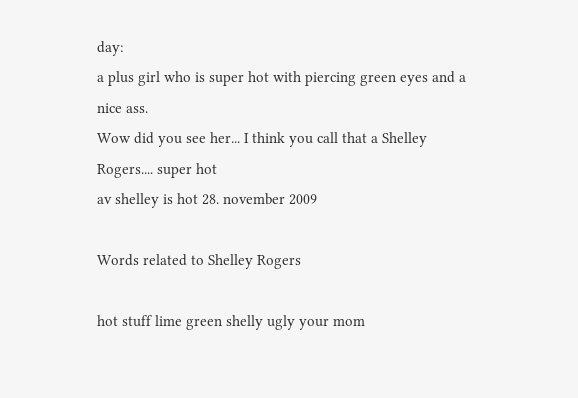day:
a plus girl who is super hot with piercing green eyes and a nice ass.
Wow did you see her... I think you call that a Shelley Rogers.... super hot
av shelley is hot 28. november 2009

Words related to Shelley Rogers

hot stuff lime green shelly ugly your mom